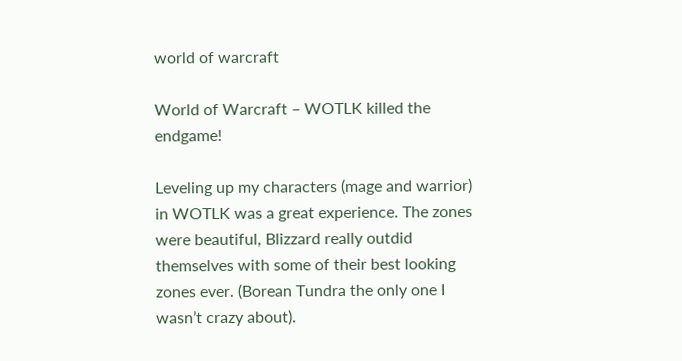world of warcraft

World of Warcraft – WOTLK killed the endgame!

Leveling up my characters (mage and warrior) in WOTLK was a great experience. The zones were beautiful, Blizzard really outdid themselves with some of their best looking zones ever. (Borean Tundra the only one I wasn’t crazy about).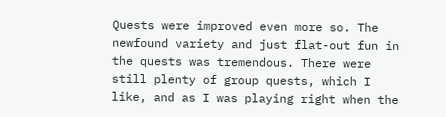Quests were improved even more so. The newfound variety and just flat-out fun in the quests was tremendous. There were still plenty of group quests, which I like, and as I was playing right when the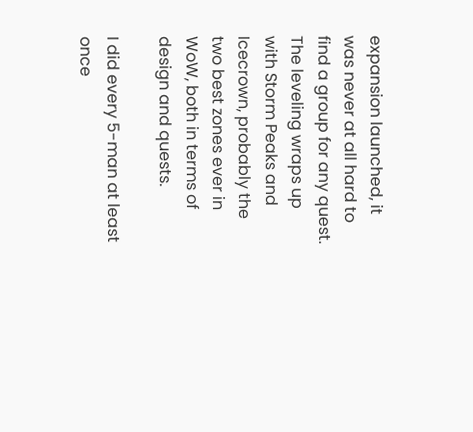expansion launched, it was never at all hard to find a group for any quest. The leveling wraps up with Storm Peaks and Icecrown, probably the two best zones ever in WoW, both in terms of design and quests.

I did every 5-man at least once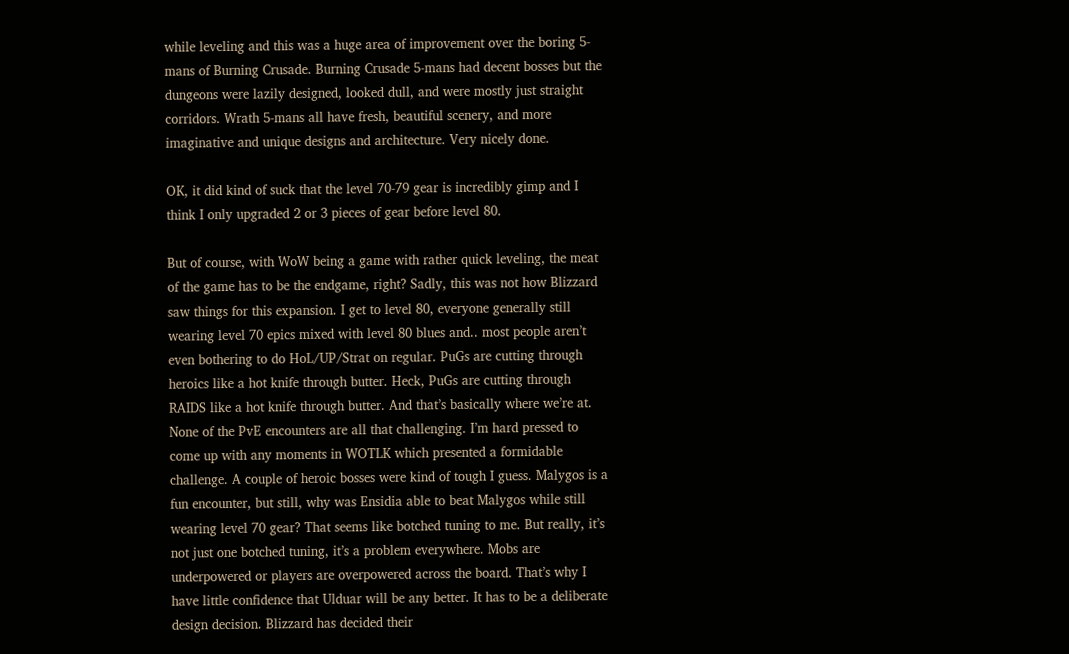while leveling and this was a huge area of improvement over the boring 5-mans of Burning Crusade. Burning Crusade 5-mans had decent bosses but the dungeons were lazily designed, looked dull, and were mostly just straight corridors. Wrath 5-mans all have fresh, beautiful scenery, and more imaginative and unique designs and architecture. Very nicely done.

OK, it did kind of suck that the level 70-79 gear is incredibly gimp and I think I only upgraded 2 or 3 pieces of gear before level 80.

But of course, with WoW being a game with rather quick leveling, the meat of the game has to be the endgame, right? Sadly, this was not how Blizzard saw things for this expansion. I get to level 80, everyone generally still wearing level 70 epics mixed with level 80 blues and.. most people aren’t even bothering to do HoL/UP/Strat on regular. PuGs are cutting through heroics like a hot knife through butter. Heck, PuGs are cutting through RAIDS like a hot knife through butter. And that’s basically where we’re at. None of the PvE encounters are all that challenging. I’m hard pressed to come up with any moments in WOTLK which presented a formidable challenge. A couple of heroic bosses were kind of tough I guess. Malygos is a fun encounter, but still, why was Ensidia able to beat Malygos while still wearing level 70 gear? That seems like botched tuning to me. But really, it’s not just one botched tuning, it’s a problem everywhere. Mobs are underpowered or players are overpowered across the board. That’s why I have little confidence that Ulduar will be any better. It has to be a deliberate design decision. Blizzard has decided their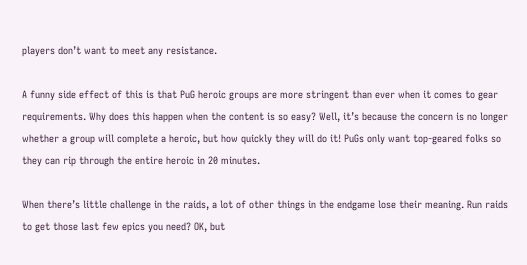players don’t want to meet any resistance.

A funny side effect of this is that PuG heroic groups are more stringent than ever when it comes to gear requirements. Why does this happen when the content is so easy? Well, it’s because the concern is no longer whether a group will complete a heroic, but how quickly they will do it! PuGs only want top-geared folks so they can rip through the entire heroic in 20 minutes.

When there’s little challenge in the raids, a lot of other things in the endgame lose their meaning. Run raids to get those last few epics you need? OK, but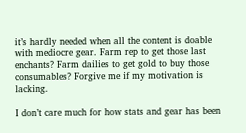it’s hardly needed when all the content is doable with mediocre gear. Farm rep to get those last enchants? Farm dailies to get gold to buy those consumables? Forgive me if my motivation is lacking.

I don’t care much for how stats and gear has been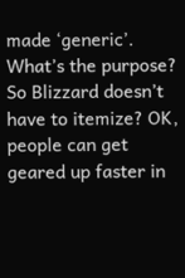made ‘generic’. What’s the purpose? So Blizzard doesn’t have to itemize? OK, people can get geared up faster in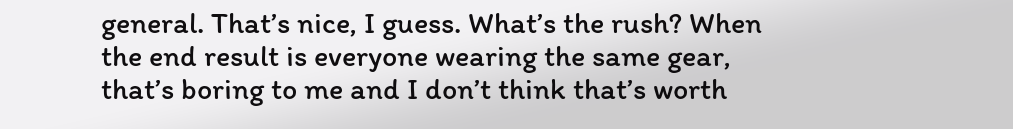general. That’s nice, I guess. What’s the rush? When the end result is everyone wearing the same gear, that’s boring to me and I don’t think that’s worth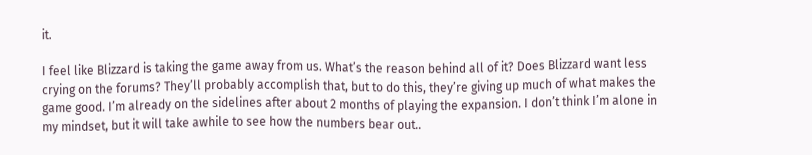it.

I feel like Blizzard is taking the game away from us. What’s the reason behind all of it? Does Blizzard want less crying on the forums? They’ll probably accomplish that, but to do this, they’re giving up much of what makes the game good. I’m already on the sidelines after about 2 months of playing the expansion. I don’t think I’m alone in my mindset, but it will take awhile to see how the numbers bear out..